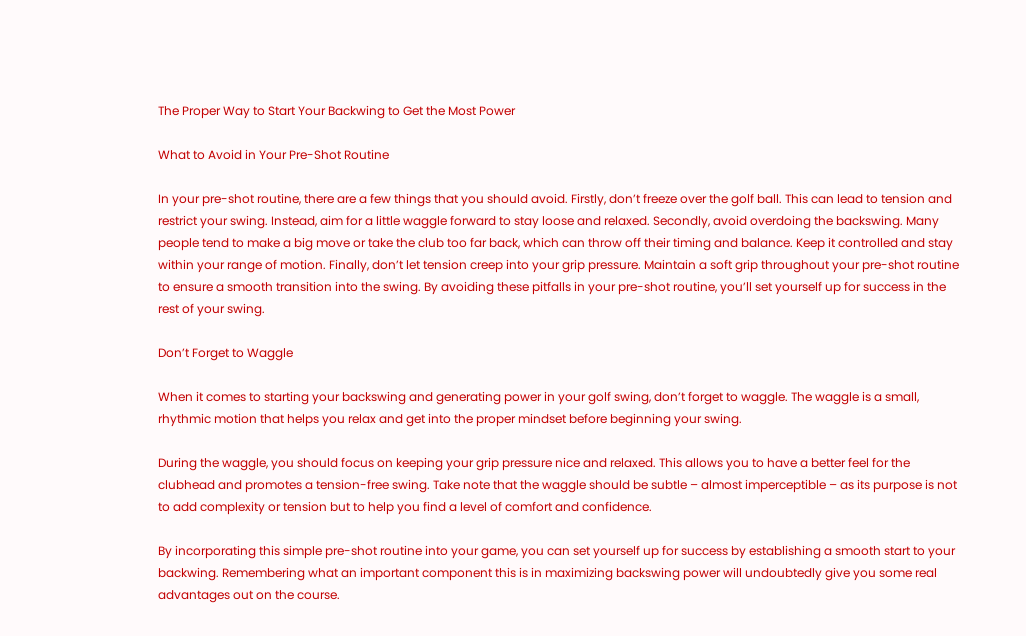The Proper Way to Start Your Backwing to Get the Most Power

What to Avoid in Your Pre-Shot Routine

In your pre-shot routine, there are a few things that you should avoid. Firstly, don’t freeze over the golf ball. This can lead to tension and restrict your swing. Instead, aim for a little waggle forward to stay loose and relaxed. Secondly, avoid overdoing the backswing. Many people tend to make a big move or take the club too far back, which can throw off their timing and balance. Keep it controlled and stay within your range of motion. Finally, don’t let tension creep into your grip pressure. Maintain a soft grip throughout your pre-shot routine to ensure a smooth transition into the swing. By avoiding these pitfalls in your pre-shot routine, you’ll set yourself up for success in the rest of your swing.

Don’t Forget to Waggle

When it comes to starting your backswing and generating power in your golf swing, don’t forget to waggle. The waggle is a small, rhythmic motion that helps you relax and get into the proper mindset before beginning your swing.

During the waggle, you should focus on keeping your grip pressure nice and relaxed. This allows you to have a better feel for the clubhead and promotes a tension-free swing. Take note that the waggle should be subtle – almost imperceptible – as its purpose is not to add complexity or tension but to help you find a level of comfort and confidence.

By incorporating this simple pre-shot routine into your game, you can set yourself up for success by establishing a smooth start to your backwing. Remembering what an important component this is in maximizing backswing power will undoubtedly give you some real advantages out on the course.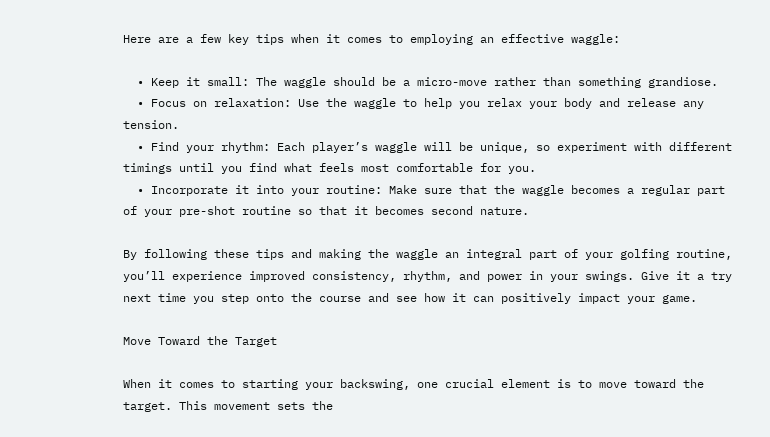Here are a few key tips when it comes to employing an effective waggle:

  • Keep it small: The waggle should be a micro-move rather than something grandiose.
  • Focus on relaxation: Use the waggle to help you relax your body and release any tension.
  • Find your rhythm: Each player’s waggle will be unique, so experiment with different timings until you find what feels most comfortable for you.
  • Incorporate it into your routine: Make sure that the waggle becomes a regular part of your pre-shot routine so that it becomes second nature.

By following these tips and making the waggle an integral part of your golfing routine, you’ll experience improved consistency, rhythm, and power in your swings. Give it a try next time you step onto the course and see how it can positively impact your game.

Move Toward the Target

When it comes to starting your backswing, one crucial element is to move toward the target. This movement sets the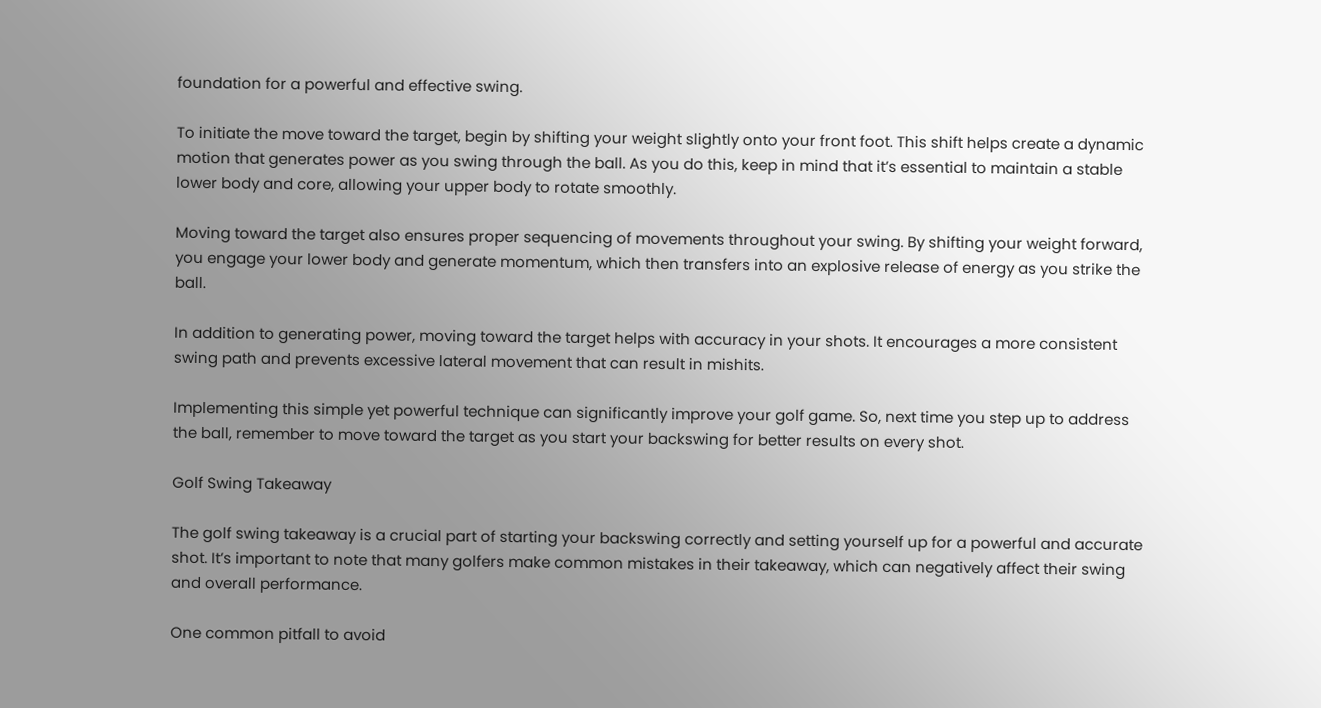foundation for a powerful and effective swing.

To initiate the move toward the target, begin by shifting your weight slightly onto your front foot. This shift helps create a dynamic motion that generates power as you swing through the ball. As you do this, keep in mind that it’s essential to maintain a stable lower body and core, allowing your upper body to rotate smoothly.

Moving toward the target also ensures proper sequencing of movements throughout your swing. By shifting your weight forward, you engage your lower body and generate momentum, which then transfers into an explosive release of energy as you strike the ball.

In addition to generating power, moving toward the target helps with accuracy in your shots. It encourages a more consistent swing path and prevents excessive lateral movement that can result in mishits.

Implementing this simple yet powerful technique can significantly improve your golf game. So, next time you step up to address the ball, remember to move toward the target as you start your backswing for better results on every shot.

Golf Swing Takeaway

The golf swing takeaway is a crucial part of starting your backswing correctly and setting yourself up for a powerful and accurate shot. It’s important to note that many golfers make common mistakes in their takeaway, which can negatively affect their swing and overall performance.

One common pitfall to avoid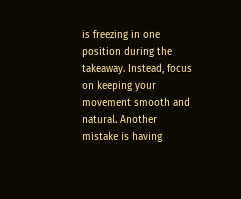is freezing in one position during the takeaway. Instead, focus on keeping your movement smooth and natural. Another mistake is having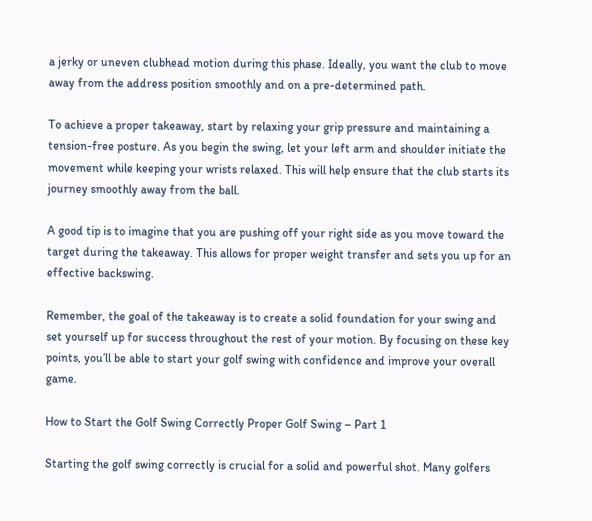a jerky or uneven clubhead motion during this phase. Ideally, you want the club to move away from the address position smoothly and on a pre-determined path.

To achieve a proper takeaway, start by relaxing your grip pressure and maintaining a tension-free posture. As you begin the swing, let your left arm and shoulder initiate the movement while keeping your wrists relaxed. This will help ensure that the club starts its journey smoothly away from the ball.

A good tip is to imagine that you are pushing off your right side as you move toward the target during the takeaway. This allows for proper weight transfer and sets you up for an effective backswing.

Remember, the goal of the takeaway is to create a solid foundation for your swing and set yourself up for success throughout the rest of your motion. By focusing on these key points, you’ll be able to start your golf swing with confidence and improve your overall game.

How to Start the Golf Swing Correctly Proper Golf Swing – Part 1

Starting the golf swing correctly is crucial for a solid and powerful shot. Many golfers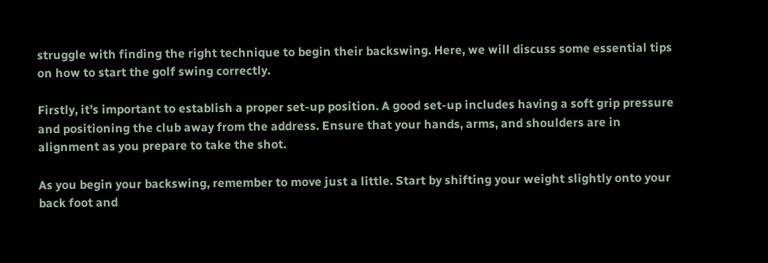struggle with finding the right technique to begin their backswing. Here, we will discuss some essential tips on how to start the golf swing correctly.

Firstly, it’s important to establish a proper set-up position. A good set-up includes having a soft grip pressure and positioning the club away from the address. Ensure that your hands, arms, and shoulders are in alignment as you prepare to take the shot.

As you begin your backswing, remember to move just a little. Start by shifting your weight slightly onto your back foot and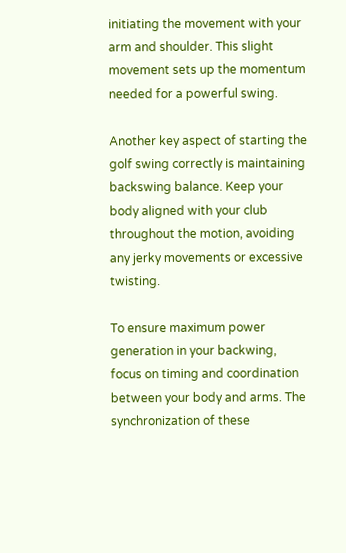initiating the movement with your arm and shoulder. This slight movement sets up the momentum needed for a powerful swing.

Another key aspect of starting the golf swing correctly is maintaining backswing balance. Keep your body aligned with your club throughout the motion, avoiding any jerky movements or excessive twisting.

To ensure maximum power generation in your backwing, focus on timing and coordination between your body and arms. The synchronization of these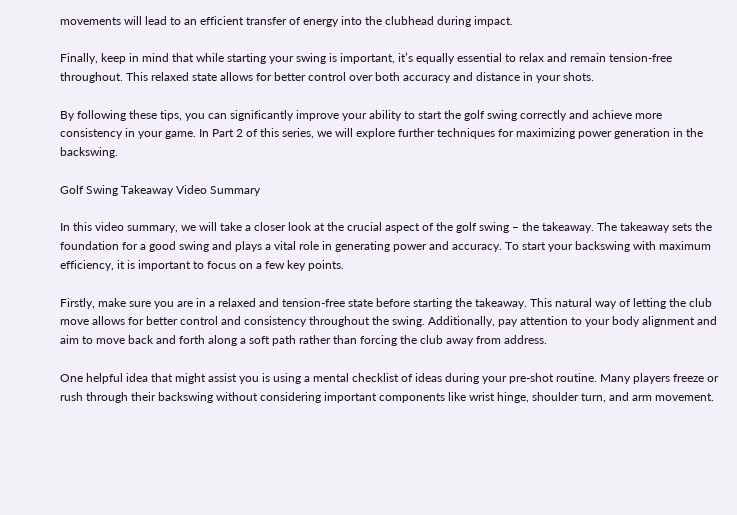movements will lead to an efficient transfer of energy into the clubhead during impact.

Finally, keep in mind that while starting your swing is important, it’s equally essential to relax and remain tension-free throughout. This relaxed state allows for better control over both accuracy and distance in your shots.

By following these tips, you can significantly improve your ability to start the golf swing correctly and achieve more consistency in your game. In Part 2 of this series, we will explore further techniques for maximizing power generation in the backswing.

Golf Swing Takeaway Video Summary

In this video summary, we will take a closer look at the crucial aspect of the golf swing – the takeaway. The takeaway sets the foundation for a good swing and plays a vital role in generating power and accuracy. To start your backswing with maximum efficiency, it is important to focus on a few key points.

Firstly, make sure you are in a relaxed and tension-free state before starting the takeaway. This natural way of letting the club move allows for better control and consistency throughout the swing. Additionally, pay attention to your body alignment and aim to move back and forth along a soft path rather than forcing the club away from address.

One helpful idea that might assist you is using a mental checklist of ideas during your pre-shot routine. Many players freeze or rush through their backswing without considering important components like wrist hinge, shoulder turn, and arm movement.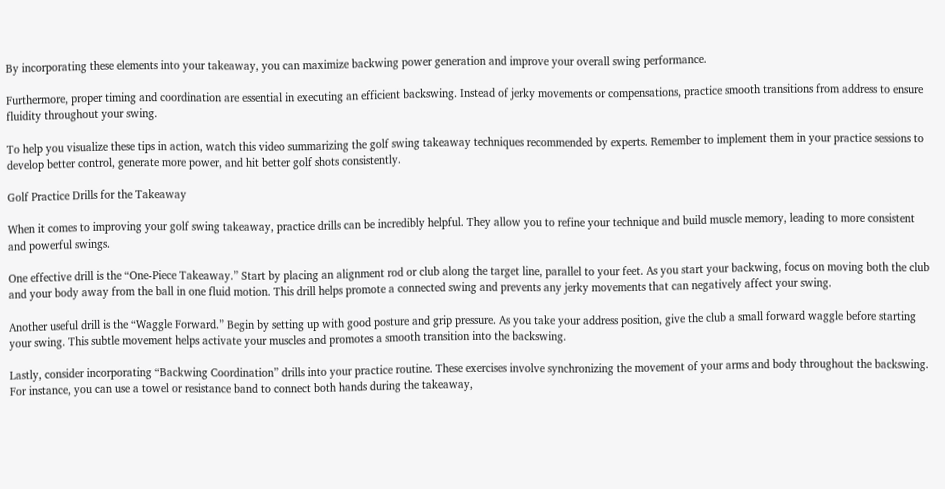By incorporating these elements into your takeaway, you can maximize backwing power generation and improve your overall swing performance.

Furthermore, proper timing and coordination are essential in executing an efficient backswing. Instead of jerky movements or compensations, practice smooth transitions from address to ensure fluidity throughout your swing.

To help you visualize these tips in action, watch this video summarizing the golf swing takeaway techniques recommended by experts. Remember to implement them in your practice sessions to develop better control, generate more power, and hit better golf shots consistently.

Golf Practice Drills for the Takeaway

When it comes to improving your golf swing takeaway, practice drills can be incredibly helpful. They allow you to refine your technique and build muscle memory, leading to more consistent and powerful swings.

One effective drill is the “One-Piece Takeaway.” Start by placing an alignment rod or club along the target line, parallel to your feet. As you start your backwing, focus on moving both the club and your body away from the ball in one fluid motion. This drill helps promote a connected swing and prevents any jerky movements that can negatively affect your swing.

Another useful drill is the “Waggle Forward.” Begin by setting up with good posture and grip pressure. As you take your address position, give the club a small forward waggle before starting your swing. This subtle movement helps activate your muscles and promotes a smooth transition into the backswing.

Lastly, consider incorporating “Backwing Coordination” drills into your practice routine. These exercises involve synchronizing the movement of your arms and body throughout the backswing. For instance, you can use a towel or resistance band to connect both hands during the takeaway,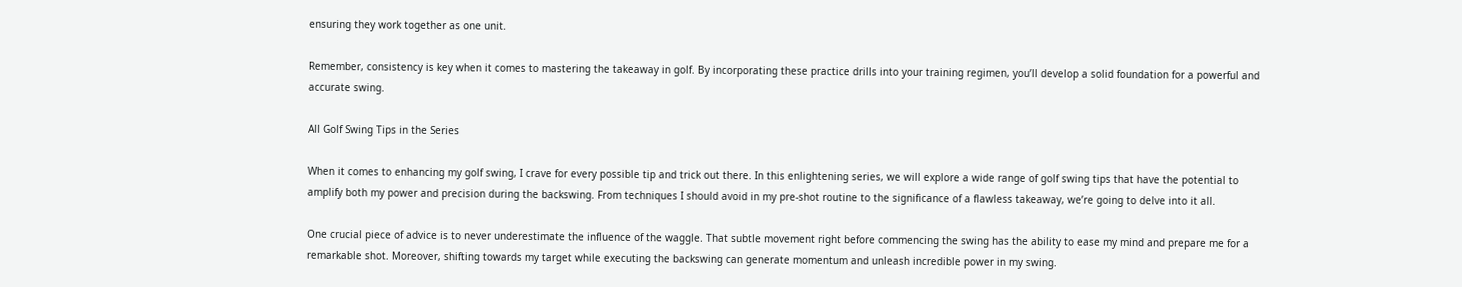ensuring they work together as one unit.

Remember, consistency is key when it comes to mastering the takeaway in golf. By incorporating these practice drills into your training regimen, you’ll develop a solid foundation for a powerful and accurate swing.

All Golf Swing Tips in the Series

When it comes to enhancing my golf swing, I crave for every possible tip and trick out there. In this enlightening series, we will explore a wide range of golf swing tips that have the potential to amplify both my power and precision during the backswing. From techniques I should avoid in my pre-shot routine to the significance of a flawless takeaway, we’re going to delve into it all.

One crucial piece of advice is to never underestimate the influence of the waggle. That subtle movement right before commencing the swing has the ability to ease my mind and prepare me for a remarkable shot. Moreover, shifting towards my target while executing the backswing can generate momentum and unleash incredible power in my swing.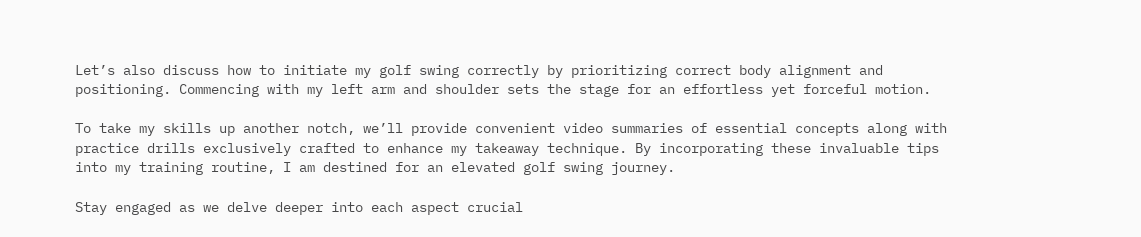Let’s also discuss how to initiate my golf swing correctly by prioritizing correct body alignment and positioning. Commencing with my left arm and shoulder sets the stage for an effortless yet forceful motion.

To take my skills up another notch, we’ll provide convenient video summaries of essential concepts along with practice drills exclusively crafted to enhance my takeaway technique. By incorporating these invaluable tips into my training routine, I am destined for an elevated golf swing journey.

Stay engaged as we delve deeper into each aspect crucial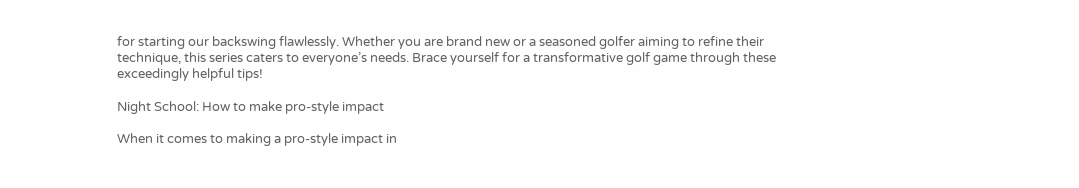for starting our backswing flawlessly. Whether you are brand new or a seasoned golfer aiming to refine their technique, this series caters to everyone’s needs. Brace yourself for a transformative golf game through these exceedingly helpful tips!

Night School: How to make pro-style impact

When it comes to making a pro-style impact in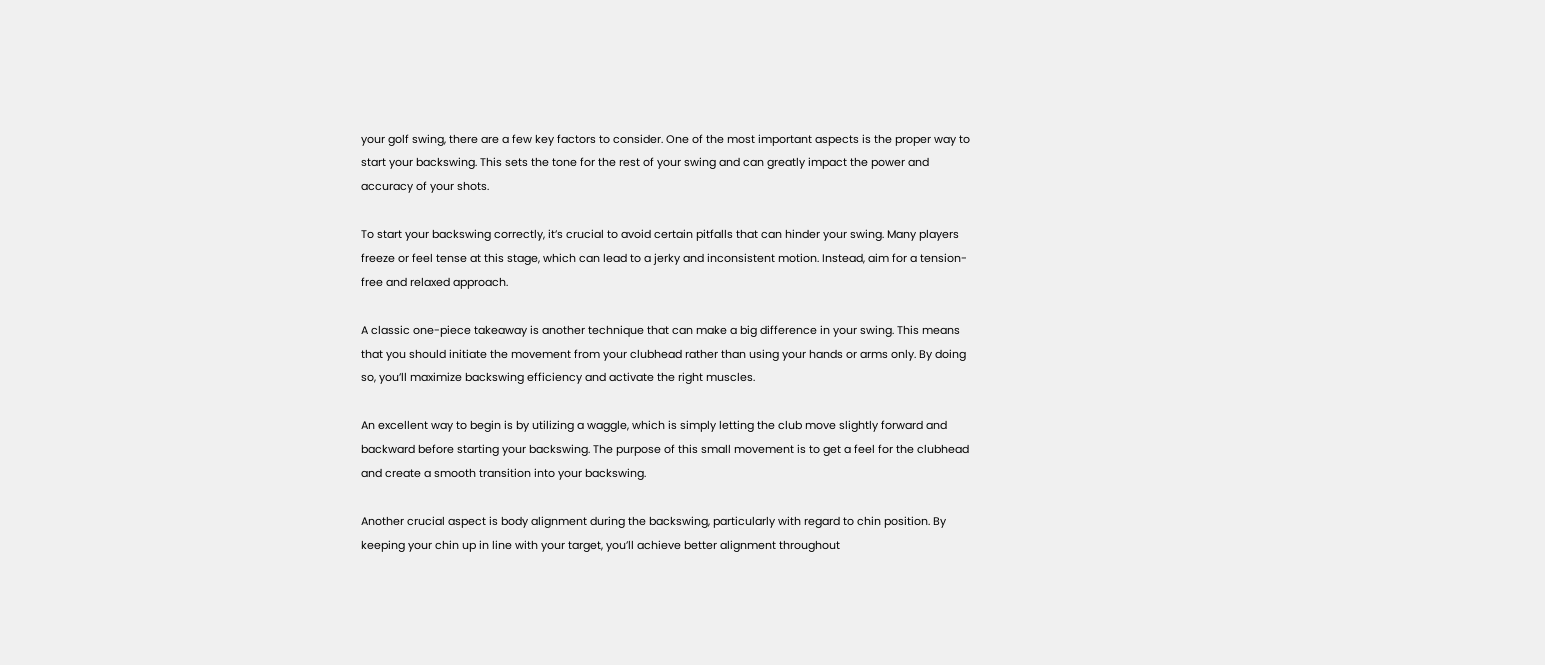your golf swing, there are a few key factors to consider. One of the most important aspects is the proper way to start your backswing. This sets the tone for the rest of your swing and can greatly impact the power and accuracy of your shots.

To start your backswing correctly, it’s crucial to avoid certain pitfalls that can hinder your swing. Many players freeze or feel tense at this stage, which can lead to a jerky and inconsistent motion. Instead, aim for a tension-free and relaxed approach.

A classic one-piece takeaway is another technique that can make a big difference in your swing. This means that you should initiate the movement from your clubhead rather than using your hands or arms only. By doing so, you’ll maximize backswing efficiency and activate the right muscles.

An excellent way to begin is by utilizing a waggle, which is simply letting the club move slightly forward and backward before starting your backswing. The purpose of this small movement is to get a feel for the clubhead and create a smooth transition into your backswing.

Another crucial aspect is body alignment during the backswing, particularly with regard to chin position. By keeping your chin up in line with your target, you’ll achieve better alignment throughout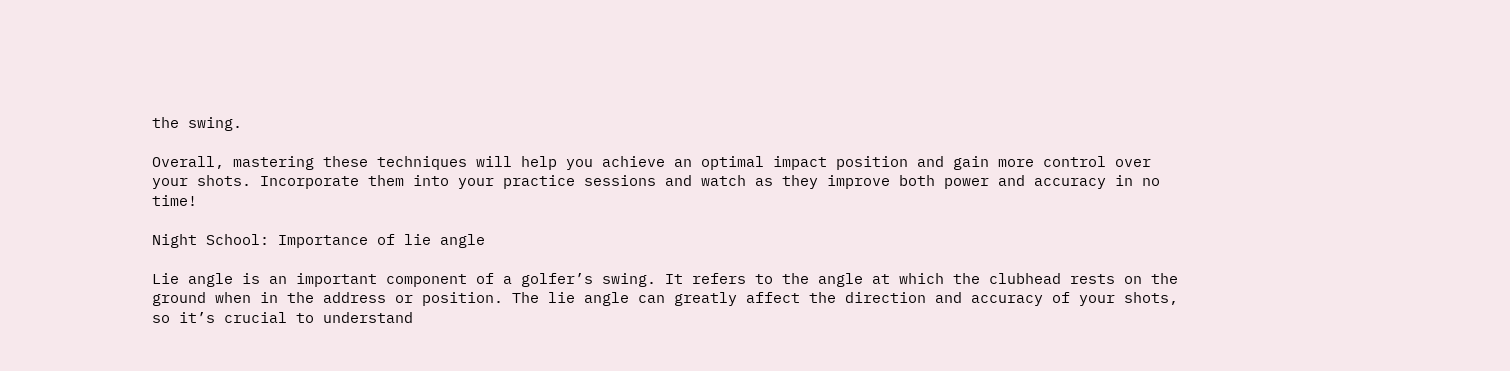the swing.

Overall, mastering these techniques will help you achieve an optimal impact position and gain more control over your shots. Incorporate them into your practice sessions and watch as they improve both power and accuracy in no time!

Night School: Importance of lie angle

Lie angle is an important component of a golfer’s swing. It refers to the angle at which the clubhead rests on the ground when in the address or position. The lie angle can greatly affect the direction and accuracy of your shots, so it’s crucial to understand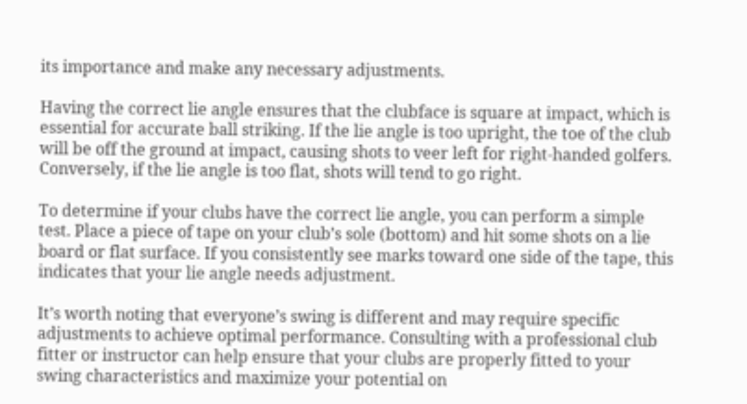its importance and make any necessary adjustments.

Having the correct lie angle ensures that the clubface is square at impact, which is essential for accurate ball striking. If the lie angle is too upright, the toe of the club will be off the ground at impact, causing shots to veer left for right-handed golfers. Conversely, if the lie angle is too flat, shots will tend to go right.

To determine if your clubs have the correct lie angle, you can perform a simple test. Place a piece of tape on your club’s sole (bottom) and hit some shots on a lie board or flat surface. If you consistently see marks toward one side of the tape, this indicates that your lie angle needs adjustment.

It’s worth noting that everyone’s swing is different and may require specific adjustments to achieve optimal performance. Consulting with a professional club fitter or instructor can help ensure that your clubs are properly fitted to your swing characteristics and maximize your potential on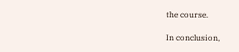the course.

In conclusion,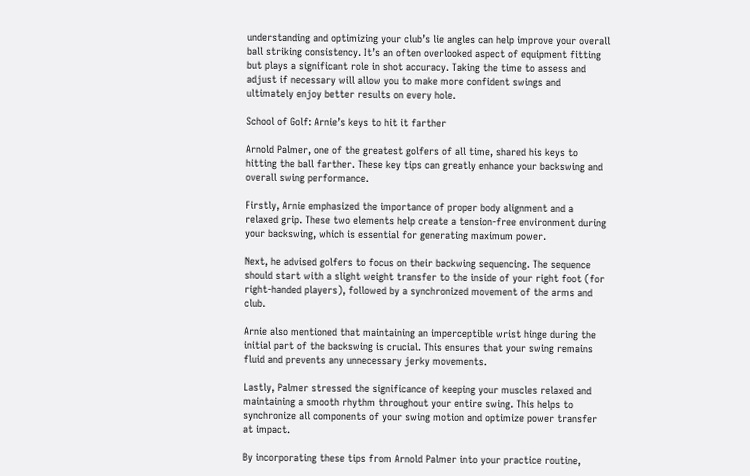understanding and optimizing your club’s lie angles can help improve your overall ball striking consistency. It’s an often overlooked aspect of equipment fitting but plays a significant role in shot accuracy. Taking the time to assess and adjust if necessary will allow you to make more confident swings and ultimately enjoy better results on every hole.

School of Golf: Arnie’s keys to hit it farther

Arnold Palmer, one of the greatest golfers of all time, shared his keys to hitting the ball farther. These key tips can greatly enhance your backswing and overall swing performance.

Firstly, Arnie emphasized the importance of proper body alignment and a relaxed grip. These two elements help create a tension-free environment during your backswing, which is essential for generating maximum power.

Next, he advised golfers to focus on their backwing sequencing. The sequence should start with a slight weight transfer to the inside of your right foot (for right-handed players), followed by a synchronized movement of the arms and club.

Arnie also mentioned that maintaining an imperceptible wrist hinge during the initial part of the backswing is crucial. This ensures that your swing remains fluid and prevents any unnecessary jerky movements.

Lastly, Palmer stressed the significance of keeping your muscles relaxed and maintaining a smooth rhythm throughout your entire swing. This helps to synchronize all components of your swing motion and optimize power transfer at impact.

By incorporating these tips from Arnold Palmer into your practice routine,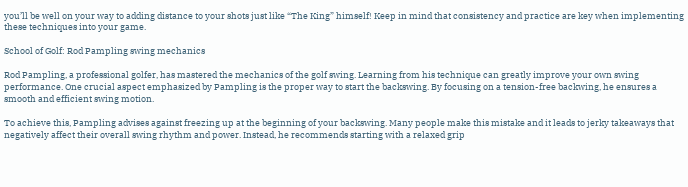you’ll be well on your way to adding distance to your shots just like “The King” himself! Keep in mind that consistency and practice are key when implementing these techniques into your game.

School of Golf: Rod Pampling swing mechanics

Rod Pampling, a professional golfer, has mastered the mechanics of the golf swing. Learning from his technique can greatly improve your own swing performance. One crucial aspect emphasized by Pampling is the proper way to start the backswing. By focusing on a tension-free backwing, he ensures a smooth and efficient swing motion.

To achieve this, Pampling advises against freezing up at the beginning of your backswing. Many people make this mistake and it leads to jerky takeaways that negatively affect their overall swing rhythm and power. Instead, he recommends starting with a relaxed grip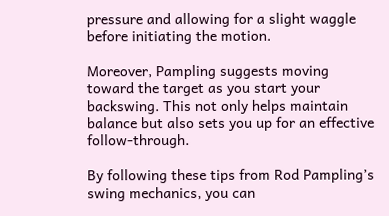pressure and allowing for a slight waggle before initiating the motion.

Moreover, Pampling suggests moving toward the target as you start your backswing. This not only helps maintain balance but also sets you up for an effective follow-through.

By following these tips from Rod Pampling’s swing mechanics, you can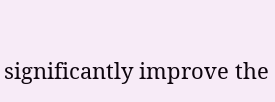significantly improve the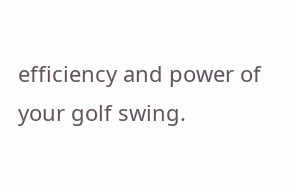efficiency and power of your golf swing.